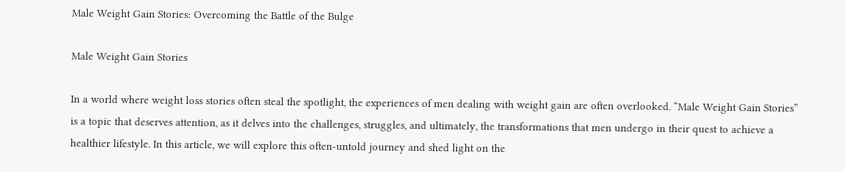Male Weight Gain Stories: Overcoming the Battle of the Bulge

Male Weight Gain Stories

In a world where weight loss stories often steal the spotlight, the experiences of men dealing with weight gain are often overlooked. “Male Weight Gain Stories” is a topic that deserves attention, as it delves into the challenges, struggles, and ultimately, the transformations that men undergo in their quest to achieve a healthier lifestyle. In this article, we will explore this often-untold journey and shed light on the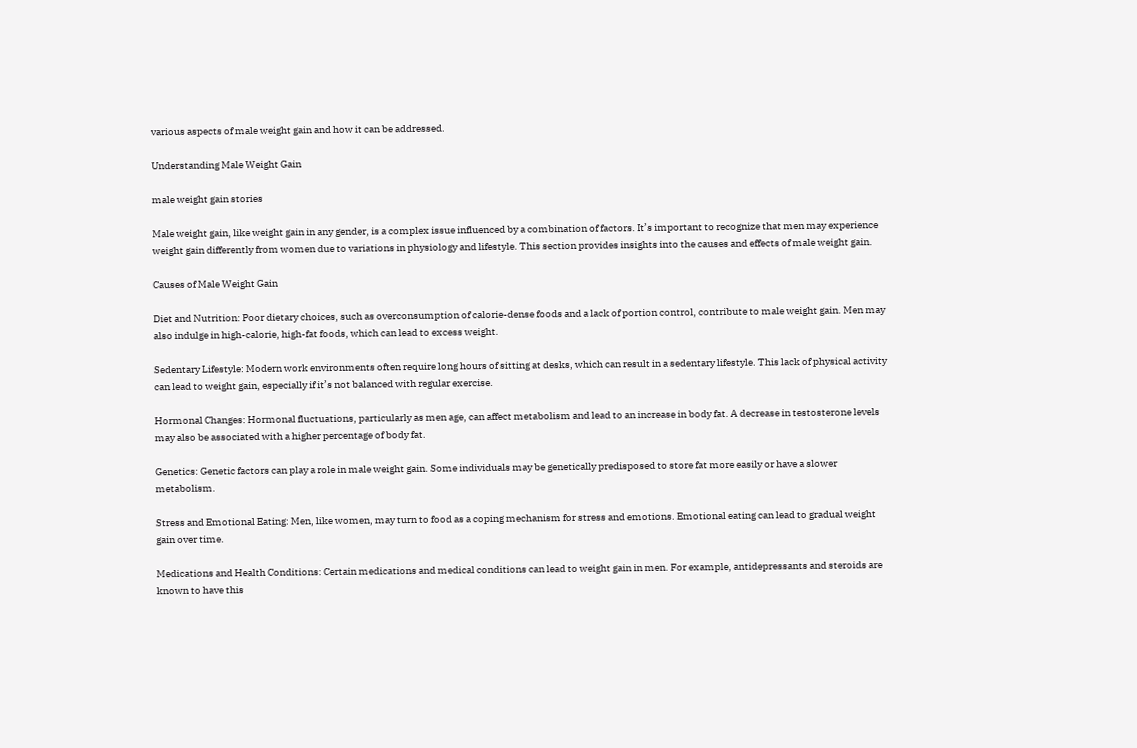various aspects of male weight gain and how it can be addressed.

Understanding Male Weight Gain

male weight gain stories

Male weight gain, like weight gain in any gender, is a complex issue influenced by a combination of factors. It’s important to recognize that men may experience weight gain differently from women due to variations in physiology and lifestyle. This section provides insights into the causes and effects of male weight gain.

Causes of Male Weight Gain

Diet and Nutrition: Poor dietary choices, such as overconsumption of calorie-dense foods and a lack of portion control, contribute to male weight gain. Men may also indulge in high-calorie, high-fat foods, which can lead to excess weight.

Sedentary Lifestyle: Modern work environments often require long hours of sitting at desks, which can result in a sedentary lifestyle. This lack of physical activity can lead to weight gain, especially if it’s not balanced with regular exercise.

Hormonal Changes: Hormonal fluctuations, particularly as men age, can affect metabolism and lead to an increase in body fat. A decrease in testosterone levels may also be associated with a higher percentage of body fat.

Genetics: Genetic factors can play a role in male weight gain. Some individuals may be genetically predisposed to store fat more easily or have a slower metabolism.

Stress and Emotional Eating: Men, like women, may turn to food as a coping mechanism for stress and emotions. Emotional eating can lead to gradual weight gain over time.

Medications and Health Conditions: Certain medications and medical conditions can lead to weight gain in men. For example, antidepressants and steroids are known to have this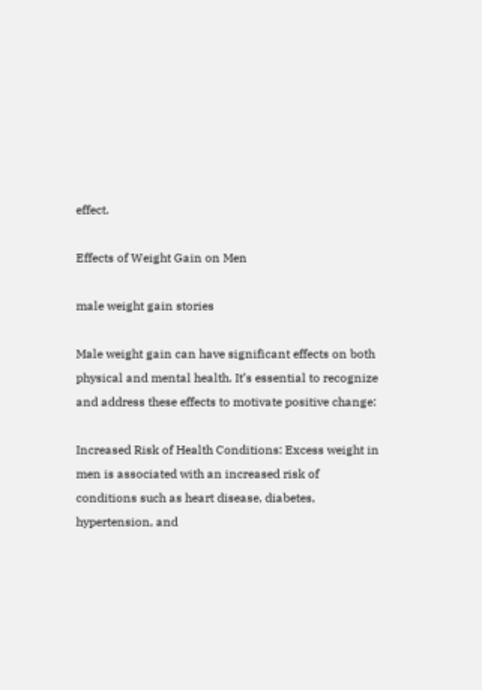effect.

Effects of Weight Gain on Men

male weight gain stories

Male weight gain can have significant effects on both physical and mental health. It’s essential to recognize and address these effects to motivate positive change:

Increased Risk of Health Conditions: Excess weight in men is associated with an increased risk of conditions such as heart disease, diabetes, hypertension, and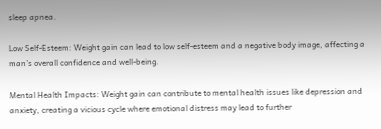sleep apnea.

Low Self-Esteem: Weight gain can lead to low self-esteem and a negative body image, affecting a man’s overall confidence and well-being.

Mental Health Impacts: Weight gain can contribute to mental health issues like depression and anxiety, creating a vicious cycle where emotional distress may lead to further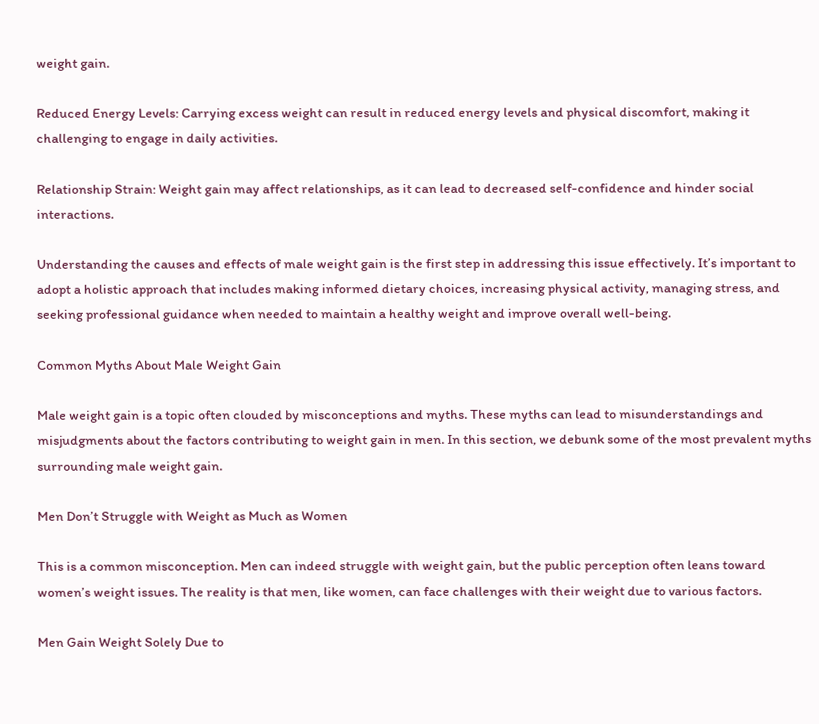weight gain.

Reduced Energy Levels: Carrying excess weight can result in reduced energy levels and physical discomfort, making it challenging to engage in daily activities.

Relationship Strain: Weight gain may affect relationships, as it can lead to decreased self-confidence and hinder social interactions.

Understanding the causes and effects of male weight gain is the first step in addressing this issue effectively. It’s important to adopt a holistic approach that includes making informed dietary choices, increasing physical activity, managing stress, and seeking professional guidance when needed to maintain a healthy weight and improve overall well-being.

Common Myths About Male Weight Gain

Male weight gain is a topic often clouded by misconceptions and myths. These myths can lead to misunderstandings and misjudgments about the factors contributing to weight gain in men. In this section, we debunk some of the most prevalent myths surrounding male weight gain.

Men Don’t Struggle with Weight as Much as Women

This is a common misconception. Men can indeed struggle with weight gain, but the public perception often leans toward women’s weight issues. The reality is that men, like women, can face challenges with their weight due to various factors.

Men Gain Weight Solely Due to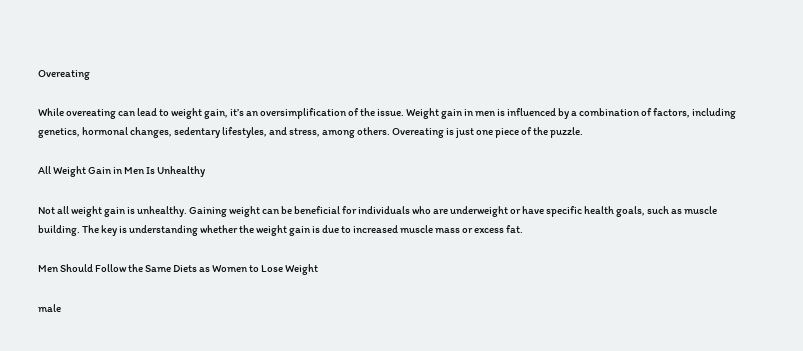Overeating

While overeating can lead to weight gain, it’s an oversimplification of the issue. Weight gain in men is influenced by a combination of factors, including genetics, hormonal changes, sedentary lifestyles, and stress, among others. Overeating is just one piece of the puzzle.

All Weight Gain in Men Is Unhealthy

Not all weight gain is unhealthy. Gaining weight can be beneficial for individuals who are underweight or have specific health goals, such as muscle building. The key is understanding whether the weight gain is due to increased muscle mass or excess fat.

Men Should Follow the Same Diets as Women to Lose Weight

male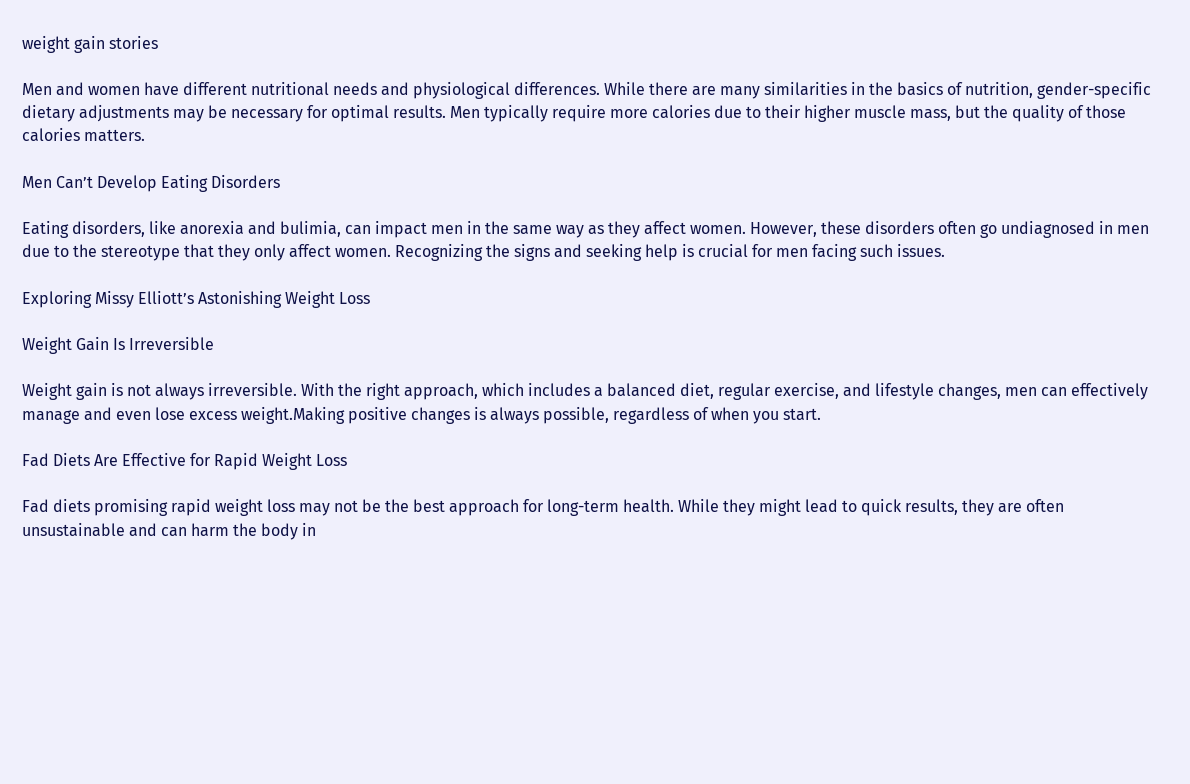weight gain stories

Men and women have different nutritional needs and physiological differences. While there are many similarities in the basics of nutrition, gender-specific dietary adjustments may be necessary for optimal results. Men typically require more calories due to their higher muscle mass, but the quality of those calories matters.

Men Can’t Develop Eating Disorders

Eating disorders, like anorexia and bulimia, can impact men in the same way as they affect women. However, these disorders often go undiagnosed in men due to the stereotype that they only affect women. Recognizing the signs and seeking help is crucial for men facing such issues.

Exploring Missy Elliott’s Astonishing Weight Loss

Weight Gain Is Irreversible

Weight gain is not always irreversible. With the right approach, which includes a balanced diet, regular exercise, and lifestyle changes, men can effectively manage and even lose excess weight.Making positive changes is always possible, regardless of when you start.

Fad Diets Are Effective for Rapid Weight Loss

Fad diets promising rapid weight loss may not be the best approach for long-term health. While they might lead to quick results, they are often unsustainable and can harm the body in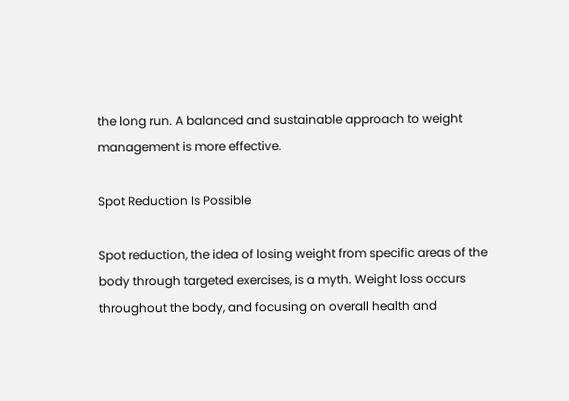the long run. A balanced and sustainable approach to weight management is more effective.

Spot Reduction Is Possible

Spot reduction, the idea of losing weight from specific areas of the body through targeted exercises, is a myth. Weight loss occurs throughout the body, and focusing on overall health and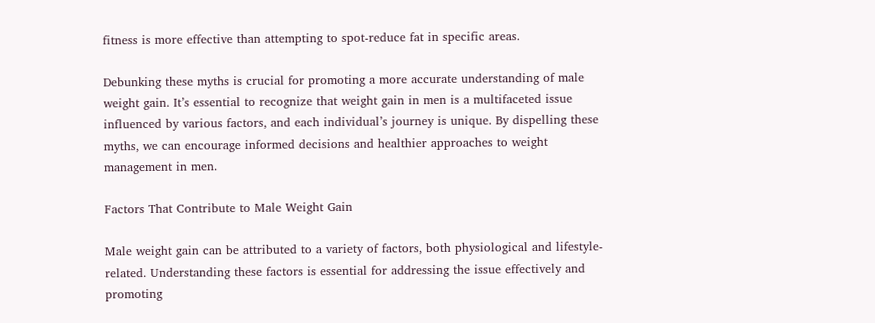fitness is more effective than attempting to spot-reduce fat in specific areas.

Debunking these myths is crucial for promoting a more accurate understanding of male weight gain. It’s essential to recognize that weight gain in men is a multifaceted issue influenced by various factors, and each individual’s journey is unique. By dispelling these myths, we can encourage informed decisions and healthier approaches to weight management in men.

Factors That Contribute to Male Weight Gain

Male weight gain can be attributed to a variety of factors, both physiological and lifestyle-related. Understanding these factors is essential for addressing the issue effectively and promoting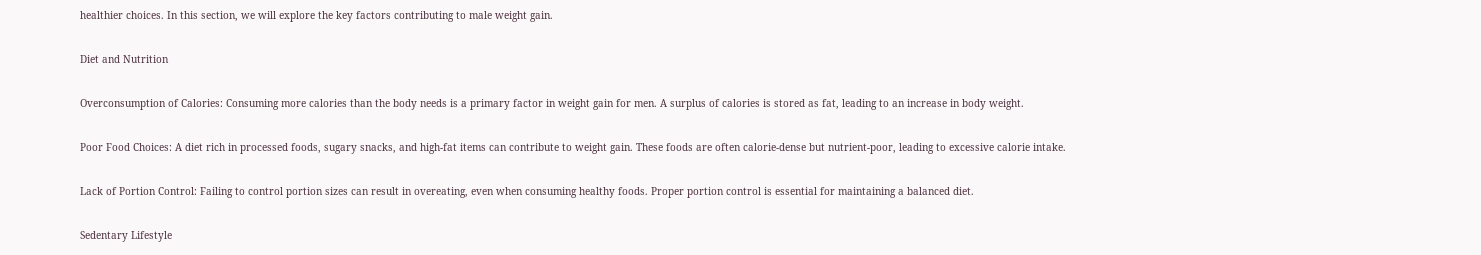healthier choices. In this section, we will explore the key factors contributing to male weight gain.

Diet and Nutrition

Overconsumption of Calories: Consuming more calories than the body needs is a primary factor in weight gain for men. A surplus of calories is stored as fat, leading to an increase in body weight.

Poor Food Choices: A diet rich in processed foods, sugary snacks, and high-fat items can contribute to weight gain. These foods are often calorie-dense but nutrient-poor, leading to excessive calorie intake.

Lack of Portion Control: Failing to control portion sizes can result in overeating, even when consuming healthy foods. Proper portion control is essential for maintaining a balanced diet.

Sedentary Lifestyle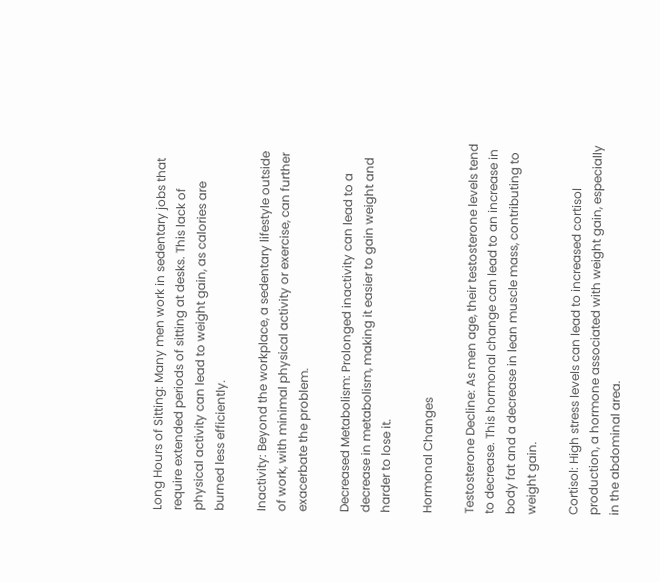Long Hours of Sitting: Many men work in sedentary jobs that require extended periods of sitting at desks. This lack of physical activity can lead to weight gain, as calories are burned less efficiently.

Inactivity: Beyond the workplace, a sedentary lifestyle outside of work, with minimal physical activity or exercise, can further exacerbate the problem.

Decreased Metabolism: Prolonged inactivity can lead to a decrease in metabolism, making it easier to gain weight and harder to lose it.

Hormonal Changes

Testosterone Decline: As men age, their testosterone levels tend to decrease. This hormonal change can lead to an increase in body fat and a decrease in lean muscle mass, contributing to weight gain.

Cortisol: High stress levels can lead to increased cortisol production, a hormone associated with weight gain, especially in the abdominal area.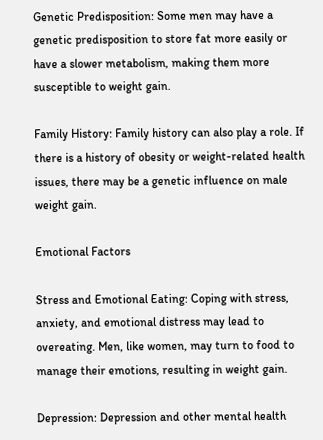Genetic Predisposition: Some men may have a genetic predisposition to store fat more easily or have a slower metabolism, making them more susceptible to weight gain.

Family History: Family history can also play a role. If there is a history of obesity or weight-related health issues, there may be a genetic influence on male weight gain.

Emotional Factors

Stress and Emotional Eating: Coping with stress, anxiety, and emotional distress may lead to overeating. Men, like women, may turn to food to manage their emotions, resulting in weight gain.

Depression: Depression and other mental health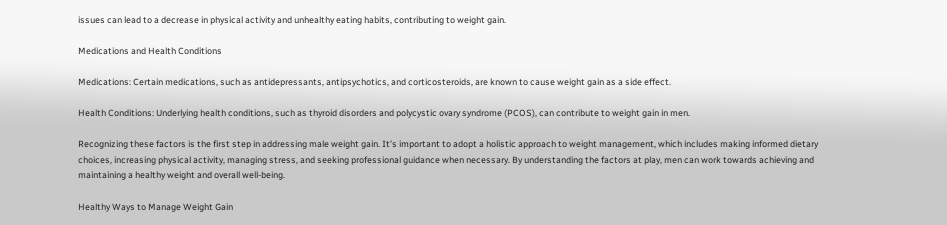issues can lead to a decrease in physical activity and unhealthy eating habits, contributing to weight gain.

Medications and Health Conditions

Medications: Certain medications, such as antidepressants, antipsychotics, and corticosteroids, are known to cause weight gain as a side effect.

Health Conditions: Underlying health conditions, such as thyroid disorders and polycystic ovary syndrome (PCOS), can contribute to weight gain in men.

Recognizing these factors is the first step in addressing male weight gain. It’s important to adopt a holistic approach to weight management, which includes making informed dietary choices, increasing physical activity, managing stress, and seeking professional guidance when necessary. By understanding the factors at play, men can work towards achieving and maintaining a healthy weight and overall well-being.

Healthy Ways to Manage Weight Gain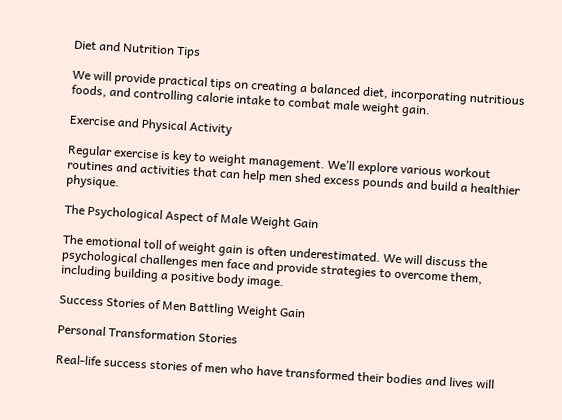Diet and Nutrition Tips

We will provide practical tips on creating a balanced diet, incorporating nutritious foods, and controlling calorie intake to combat male weight gain.

Exercise and Physical Activity

Regular exercise is key to weight management. We’ll explore various workout routines and activities that can help men shed excess pounds and build a healthier physique.

The Psychological Aspect of Male Weight Gain

The emotional toll of weight gain is often underestimated. We will discuss the psychological challenges men face and provide strategies to overcome them, including building a positive body image.

Success Stories of Men Battling Weight Gain

Personal Transformation Stories

Real-life success stories of men who have transformed their bodies and lives will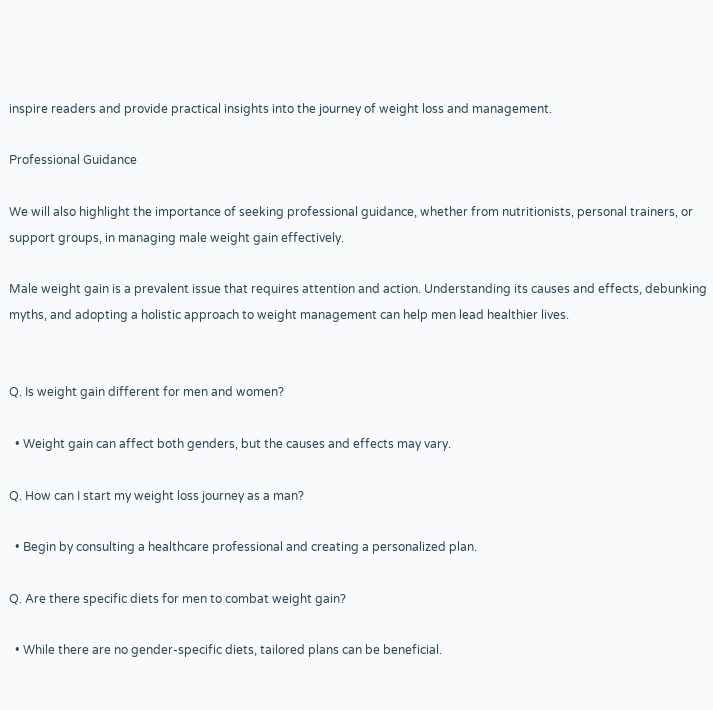inspire readers and provide practical insights into the journey of weight loss and management.

Professional Guidance

We will also highlight the importance of seeking professional guidance, whether from nutritionists, personal trainers, or support groups, in managing male weight gain effectively.

Male weight gain is a prevalent issue that requires attention and action. Understanding its causes and effects, debunking myths, and adopting a holistic approach to weight management can help men lead healthier lives.


Q. Is weight gain different for men and women?

  • Weight gain can affect both genders, but the causes and effects may vary.

Q. How can I start my weight loss journey as a man?

  • Begin by consulting a healthcare professional and creating a personalized plan.

Q. Are there specific diets for men to combat weight gain?

  • While there are no gender-specific diets, tailored plans can be beneficial.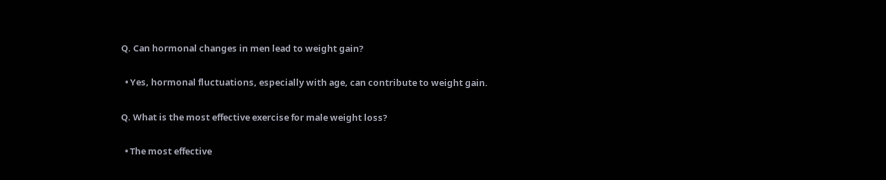Q. Can hormonal changes in men lead to weight gain?

  • Yes, hormonal fluctuations, especially with age, can contribute to weight gain.

Q. What is the most effective exercise for male weight loss?

  • The most effective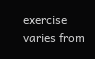exercise varies from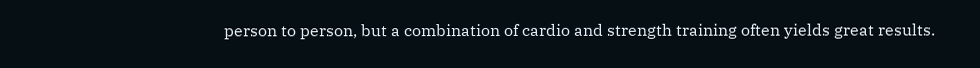person to person, but a combination of cardio and strength training often yields great results.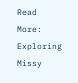Read More: Exploring Missy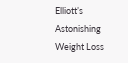Elliott’s Astonishing Weight Loss